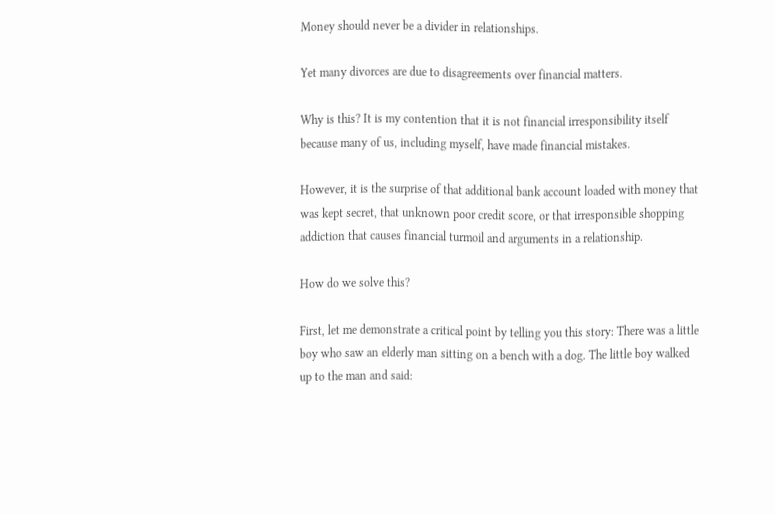Money should never be a divider in relationships.

Yet many divorces are due to disagreements over financial matters.

Why is this? It is my contention that it is not financial irresponsibility itself because many of us, including myself, have made financial mistakes.

However, it is the surprise of that additional bank account loaded with money that was kept secret, that unknown poor credit score, or that irresponsible shopping addiction that causes financial turmoil and arguments in a relationship.

How do we solve this?

First, let me demonstrate a critical point by telling you this story: There was a little boy who saw an elderly man sitting on a bench with a dog. The little boy walked up to the man and said: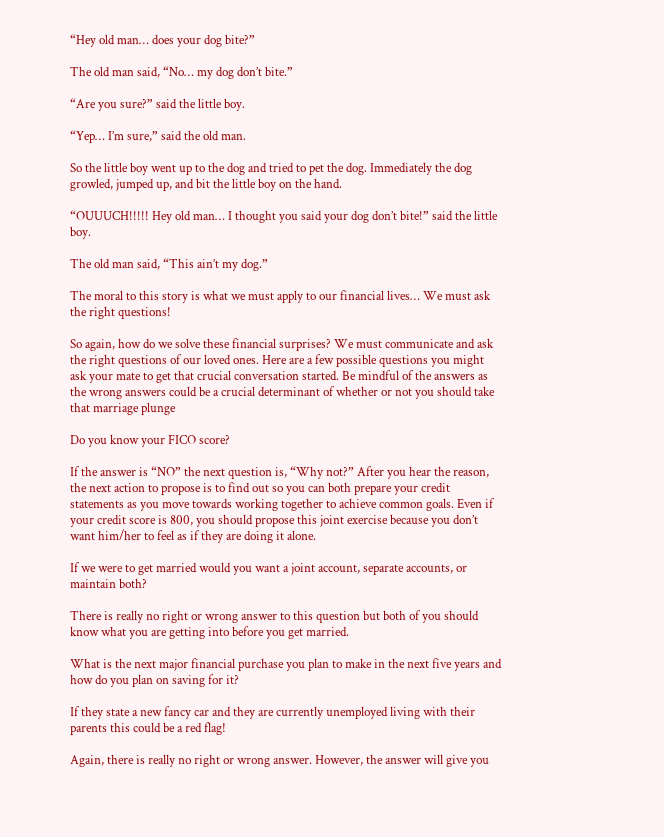“Hey old man… does your dog bite?”

The old man said, “No… my dog don’t bite.”

“Are you sure?” said the little boy.

“Yep… I’m sure,” said the old man.

So the little boy went up to the dog and tried to pet the dog. Immediately the dog growled, jumped up, and bit the little boy on the hand.

“OUUUCH!!!!! Hey old man… I thought you said your dog don’t bite!” said the little boy.

The old man said, “This ain’t my dog.”

The moral to this story is what we must apply to our financial lives… We must ask the right questions!

So again, how do we solve these financial surprises? We must communicate and ask the right questions of our loved ones. Here are a few possible questions you might ask your mate to get that crucial conversation started. Be mindful of the answers as the wrong answers could be a crucial determinant of whether or not you should take that marriage plunge

Do you know your FICO score?

If the answer is “NO” the next question is, “Why not?” After you hear the reason, the next action to propose is to find out so you can both prepare your credit statements as you move towards working together to achieve common goals. Even if your credit score is 800, you should propose this joint exercise because you don’t want him/her to feel as if they are doing it alone.

If we were to get married would you want a joint account, separate accounts, or maintain both?

There is really no right or wrong answer to this question but both of you should know what you are getting into before you get married.

What is the next major financial purchase you plan to make in the next five years and how do you plan on saving for it?

If they state a new fancy car and they are currently unemployed living with their parents this could be a red flag!

Again, there is really no right or wrong answer. However, the answer will give you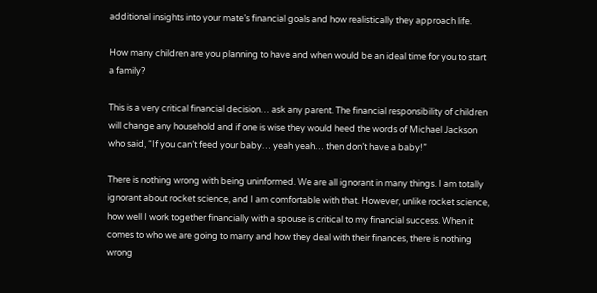additional insights into your mate’s financial goals and how realistically they approach life.

How many children are you planning to have and when would be an ideal time for you to start a family?

This is a very critical financial decision… ask any parent. The financial responsibility of children will change any household and if one is wise they would heed the words of Michael Jackson who said, “If you can’t feed your baby… yeah yeah… then don’t have a baby!”

There is nothing wrong with being uninformed. We are all ignorant in many things. I am totally ignorant about rocket science, and I am comfortable with that. However, unlike rocket science, how well I work together financially with a spouse is critical to my financial success. When it comes to who we are going to marry and how they deal with their finances, there is nothing wrong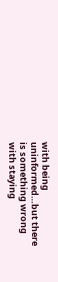with being uninformed…but there is something wrong with staying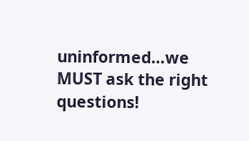uninformed…we MUST ask the right questions!